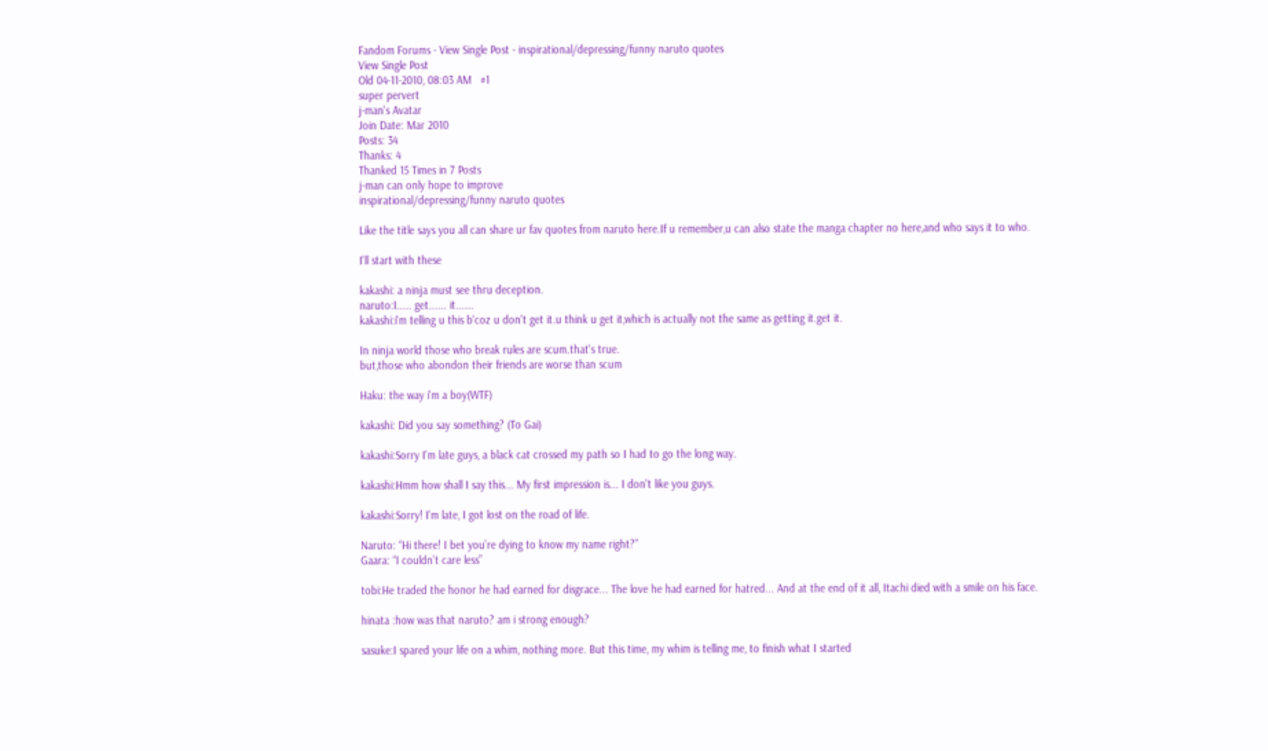Fandom Forums - View Single Post - inspirational/depressing/funny naruto quotes
View Single Post
Old 04-11-2010, 08:03 AM   #1
super pervert
j-man's Avatar
Join Date: Mar 2010
Posts: 34
Thanks: 4
Thanked 15 Times in 7 Posts
j-man can only hope to improve
inspirational/depressing/funny naruto quotes

Like the title says you all can share ur fav quotes from naruto here.If u remember,u can also state the manga chapter no here,and who says it to who.

I'll start with these

kakashi: a ninja must see thru deception.
naruto:I..... get...... it......
kakashi:i'm telling u this b'coz u don't get it.u think u get it,which is actually not the same as getting it.get it.

In ninja world those who break rules are scum.that's true.
but,those who abondon their friends are worse than scum

Haku: the way i'm a boy(WTF)

kakashi: Did you say something? (To Gai)

kakashi:Sorry I'm late guys, a black cat crossed my path so I had to go the long way.

kakashi:Hmm how shall I say this... My first impression is... I don't like you guys.

kakashi:Sorry! I'm late, I got lost on the road of life.

Naruto: “Hi there! I bet you’re dying to know my name right?”
Gaara: “I couldn’t care less”

tobi:He traded the honor he had earned for disgrace... The love he had earned for hatred... And at the end of it all, Itachi died with a smile on his face.

hinata :how was that naruto? am i strong enough?

sasuke:I spared your life on a whim, nothing more. But this time, my whim is telling me, to finish what I started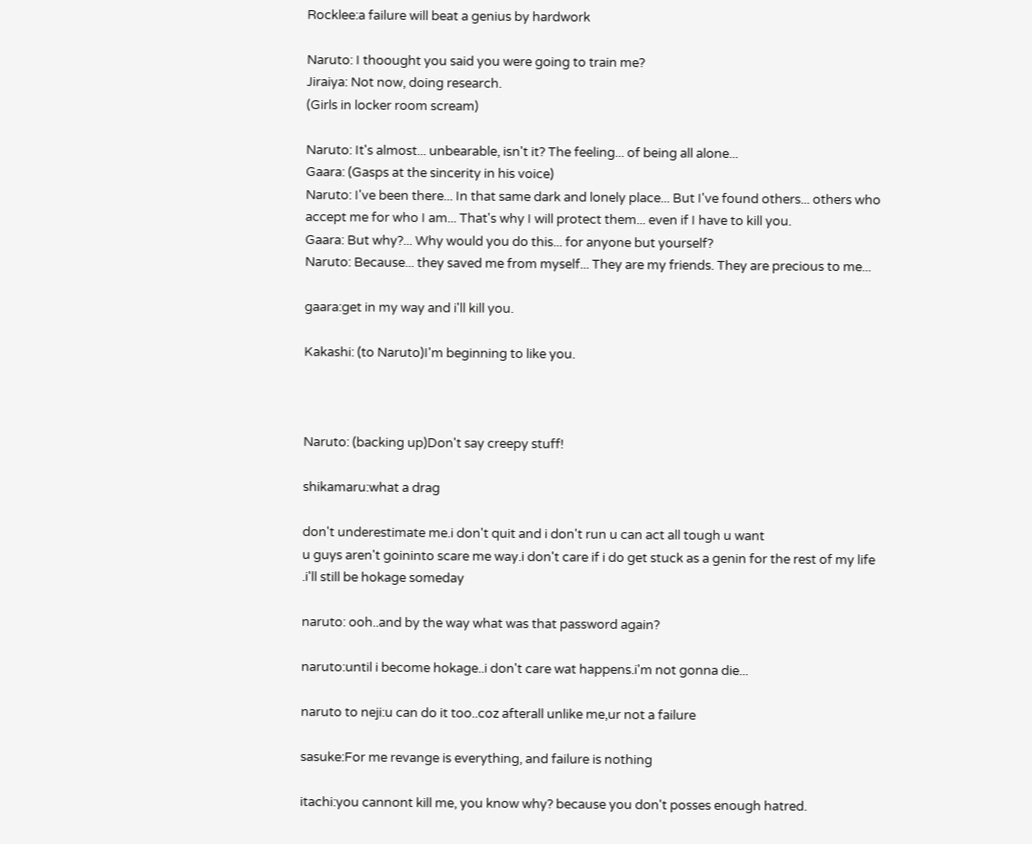Rocklee:a failure will beat a genius by hardwork

Naruto: I thoought you said you were going to train me?
Jiraiya: Not now, doing research.
(Girls in locker room scream)

Naruto: It's almost... unbearable, isn't it? The feeling... of being all alone...
Gaara: (Gasps at the sincerity in his voice)
Naruto: I've been there... In that same dark and lonely place... But I've found others... others who accept me for who I am... That's why I will protect them... even if I have to kill you.
Gaara: But why?... Why would you do this... for anyone but yourself?
Naruto: Because... they saved me from myself... They are my friends. They are precious to me...

gaara:get in my way and i'll kill you.

Kakashi: (to Naruto)I'm beginning to like you.



Naruto: (backing up)Don't say creepy stuff!

shikamaru:what a drag

don't underestimate me.i don't quit and i don't run u can act all tough u want
u guys aren't goininto scare me way.i don't care if i do get stuck as a genin for the rest of my life .i'll still be hokage someday

naruto: ooh..and by the way what was that password again?

naruto:until i become hokage..i don't care wat happens.i'm not gonna die...

naruto to neji:u can do it too..coz afterall unlike me,ur not a failure

sasuke:For me revange is everything, and failure is nothing

itachi:you cannont kill me, you know why? because you don't posses enough hatred.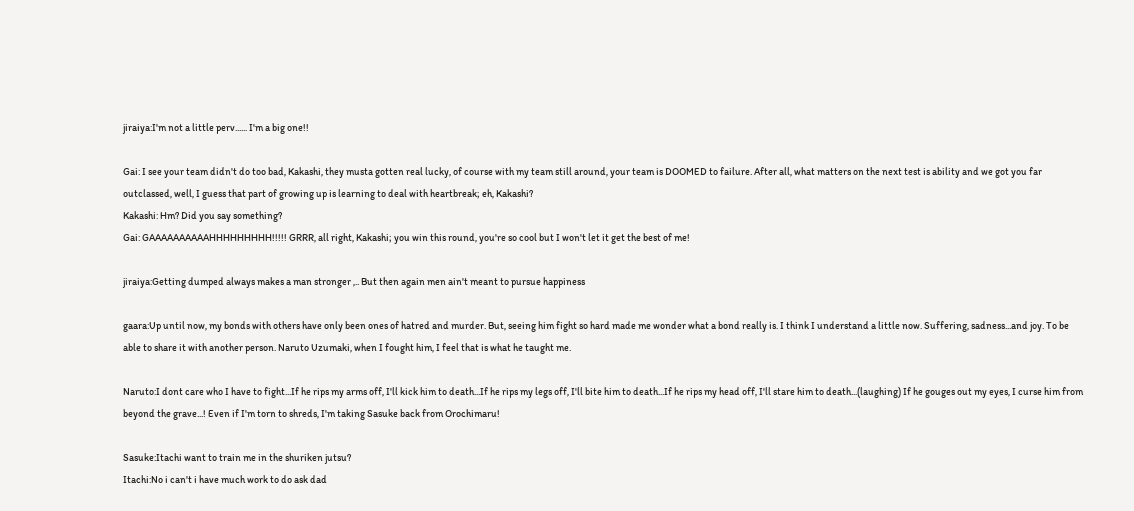jiraiya:I'm not a little perv...... I'm a big one!!

Gai: I see your team didn't do too bad, Kakashi, they musta gotten real lucky, of course with my team still around, your team is DOOMED to failure. After all, what matters on the next test is ability and we got you far outclassed, well, I guess that part of growing up is learning to deal with heartbreak; eh, Kakashi?
Kakashi: Hm? Did you say something?
Gai: GAAAAAAAAAAHHHHHHHHH!!!!! GRRR, all right, Kakashi; you win this round, you're so cool but I won't let it get the best of me!

jiraiya:Getting dumped always makes a man stronger ,.. But then again men ain't meant to pursue happiness

gaara:Up until now, my bonds with others have only been ones of hatred and murder. But, seeing him fight so hard made me wonder what a bond really is. I think I understand a little now. Suffering, sadness...and joy. To be able to share it with another person. Naruto Uzumaki, when I fought him, I feel that is what he taught me.

Naruto:I dont care who I have to fight...If he rips my arms off, I'll kick him to death...If he rips my legs off, I'll bite him to death...If he rips my head off, I'll stare him to death...(laughing) If he gouges out my eyes, I curse him from beyond the grave...! Even if I'm torn to shreds, I'm taking Sasuke back from Orochimaru!

Sasuke:Itachi want to train me in the shuriken jutsu?
Itachi:No i can't i have much work to do ask dad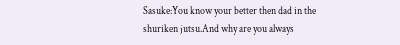Sasuke:You know your better then dad in the shuriken jutsu.And why are you always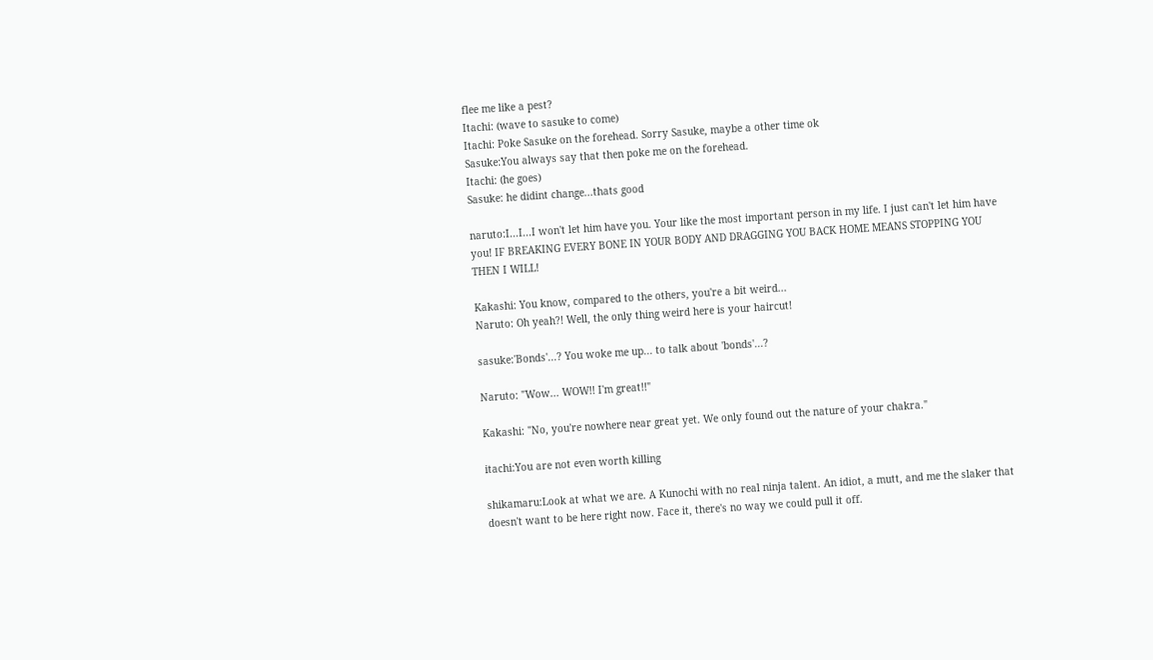flee me like a pest?
Itachi: (wave to sasuke to come)
Itachi: Poke Sasuke on the forehead. Sorry Sasuke, maybe a other time ok
Sasuke:You always say that then poke me on the forehead.
Itachi: (he goes)
Sasuke: he didint change...thats good

naruto:I...I...I won't let him have you. Your like the most important person in my life. I just can't let him have you! IF BREAKING EVERY BONE IN YOUR BODY AND DRAGGING YOU BACK HOME MEANS STOPPING YOU THEN I WILL!

Kakashi: You know, compared to the others, you're a bit weird...
Naruto: Oh yeah?! Well, the only thing weird here is your haircut!

sasuke:'Bonds'...? You woke me up... to talk about 'bonds'...?

Naruto: "Wow... WOW!! I'm great!!"

Kakashi: "No, you're nowhere near great yet. We only found out the nature of your chakra."

itachi:You are not even worth killing

shikamaru:Look at what we are. A Kunochi with no real ninja talent. An idiot, a mutt, and me the slaker that doesn't want to be here right now. Face it, there's no way we could pull it off.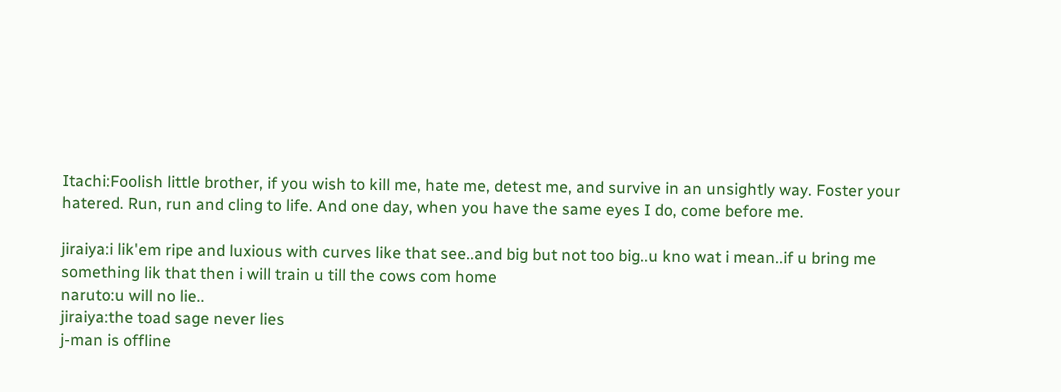Itachi:Foolish little brother, if you wish to kill me, hate me, detest me, and survive in an unsightly way. Foster your hatered. Run, run and cling to life. And one day, when you have the same eyes I do, come before me.

jiraiya:i lik'em ripe and luxious with curves like that see..and big but not too big..u kno wat i mean..if u bring me something lik that then i will train u till the cows com home
naruto:u will no lie..
jiraiya:the toad sage never lies
j-man is offline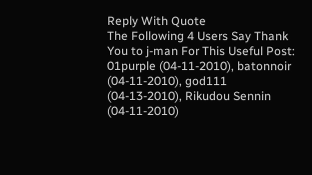Reply With Quote
The Following 4 Users Say Thank You to j-man For This Useful Post:
01purple (04-11-2010), batonnoir (04-11-2010), god111 (04-13-2010), Rikudou Sennin (04-11-2010)